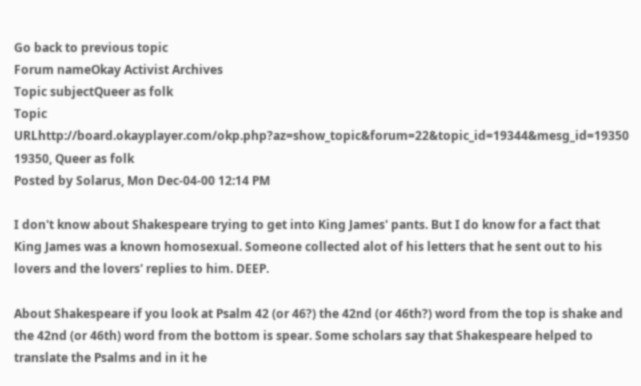Go back to previous topic
Forum nameOkay Activist Archives
Topic subjectQueer as folk
Topic URLhttp://board.okayplayer.com/okp.php?az=show_topic&forum=22&topic_id=19344&mesg_id=19350
19350, Queer as folk
Posted by Solarus, Mon Dec-04-00 12:14 PM

I don't know about Shakespeare trying to get into King James' pants. But I do know for a fact that King James was a known homosexual. Someone collected alot of his letters that he sent out to his lovers and the lovers' replies to him. DEEP.

About Shakespeare if you look at Psalm 42 (or 46?) the 42nd (or 46th?) word from the top is shake and the 42nd (or 46th) word from the bottom is spear. Some scholars say that Shakespeare helped to translate the Psalms and in it he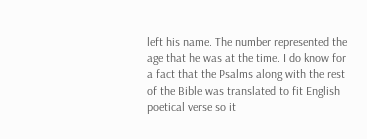left his name. The number represented the age that he was at the time. I do know for a fact that the Psalms along with the rest of the Bible was translated to fit English poetical verse so it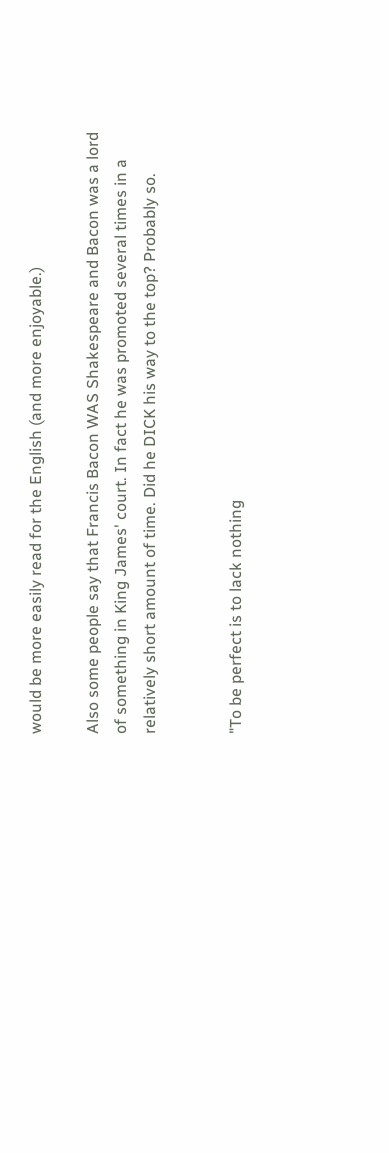would be more easily read for the English (and more enjoyable.)

Also some people say that Francis Bacon WAS Shakespeare and Bacon was a lord of something in King James' court. In fact he was promoted several times in a relatively short amount of time. Did he DICK his way to the top? Probably so.


"To be perfect is to lack nothing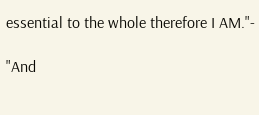essential to the whole therefore I AM."-

"And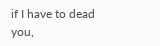if I have to dead you,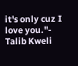it's only cuz I love you."- Talib Kweli